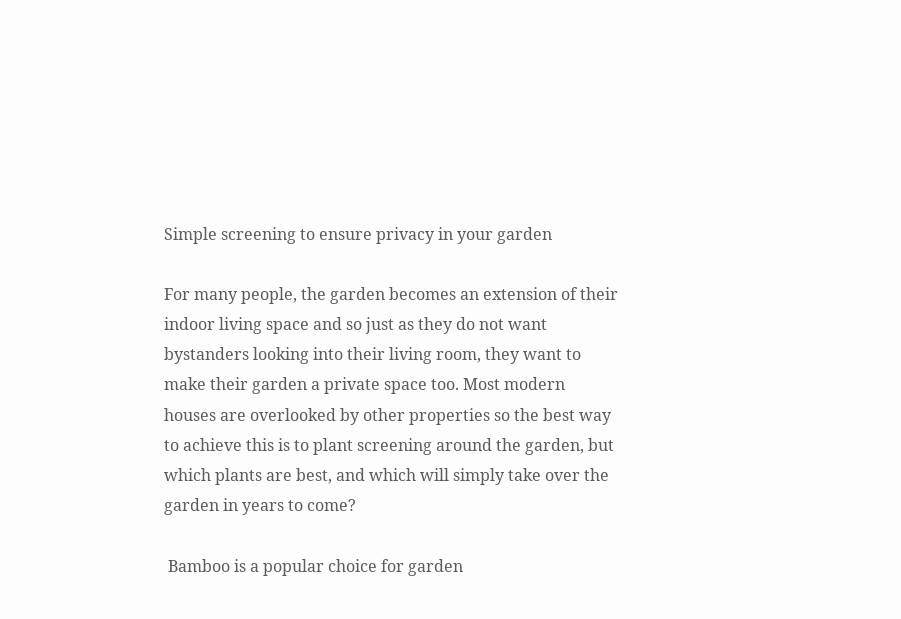Simple screening to ensure privacy in your garden

For many people, the garden becomes an extension of their indoor living space and so just as they do not want bystanders looking into their living room, they want to make their garden a private space too. Most modern houses are overlooked by other properties so the best way to achieve this is to plant screening around the garden, but which plants are best, and which will simply take over the garden in years to come?

 Bamboo is a popular choice for garden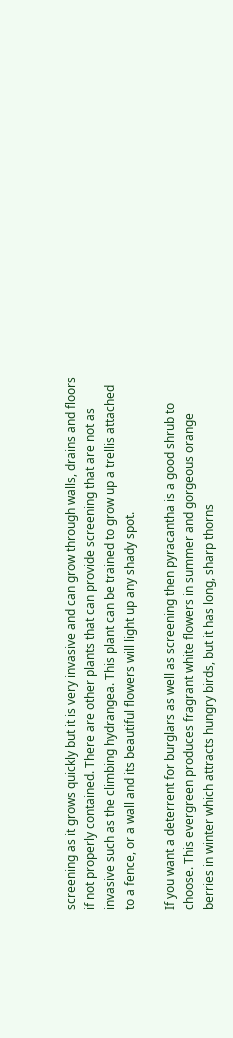screening as it grows quickly but it is very invasive and can grow through walls, drains and floors if not properly contained. There are other plants that can provide screening that are not as invasive such as the climbing hydrangea. This plant can be trained to grow up a trellis attached to a fence, or a wall and its beautiful flowers will light up any shady spot.

If you want a deterrent for burglars as well as screening then pyracantha is a good shrub to choose. This evergreen produces fragrant white flowers in summer and gorgeous orange berries in winter which attracts hungry birds, but it has long, sharp thorns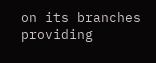on its branches providing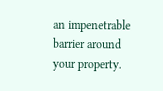an impenetrable barrier around your property.